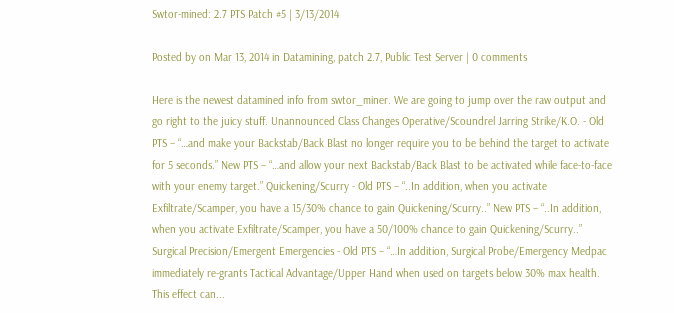Swtor-mined: 2.7 PTS Patch #5 | 3/13/2014

Posted by on Mar 13, 2014 in Datamining, patch 2.7, Public Test Server | 0 comments

Here is the newest datamined info from swtor_miner. We are going to jump over the raw output and go right to the juicy stuff. Unannounced Class Changes Operative/Scoundrel Jarring Strike/K.O. - Old PTS – “…and make your Backstab/Back Blast no longer require you to be behind the target to activate for 5 seconds.” New PTS – “…and allow your next Backstab/Back Blast to be activated while face-to-face with your enemy target.” Quickening/Scurry - Old PTS – “..In addition, when you activate Exfiltrate/Scamper, you have a 15/30% chance to gain Quickening/Scurry..” New PTS – “..In addition, when you activate Exfiltrate/Scamper, you have a 50/100% chance to gain Quickening/Scurry..” Surgical Precision/Emergent Emergencies - Old PTS – “…In addition, Surgical Probe/Emergency Medpac immediately re-grants Tactical Advantage/Upper Hand when used on targets below 30% max health. This effect can...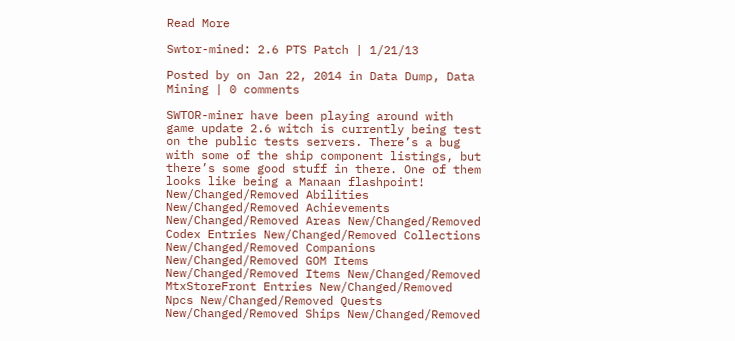Read More

Swtor-mined: 2.6 PTS Patch | 1/21/13

Posted by on Jan 22, 2014 in Data Dump, Data Mining | 0 comments

SWTOR-miner have been playing around with game update 2.6 witch is currently being test on the public tests servers. There’s a bug with some of the ship component listings, but there’s some good stuff in there. One of them looks like being a Manaan flashpoint! New/Changed/Removed Abilities New/Changed/Removed Achievements New/Changed/Removed Areas New/Changed/Removed Codex Entries New/Changed/Removed Collections New/Changed/Removed Companions New/Changed/Removed GOM Items New/Changed/Removed Items New/Changed/Removed MtxStoreFront Entries New/Changed/Removed Npcs New/Changed/Removed Quests New/Changed/Removed Ships New/Changed/Removed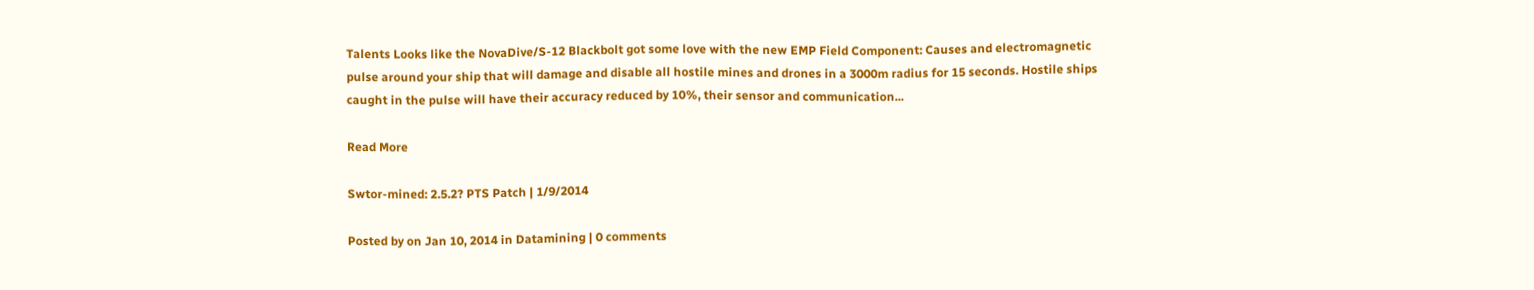Talents Looks like the NovaDive/S-12 Blackbolt got some love with the new EMP Field Component: Causes and electromagnetic pulse around your ship that will damage and disable all hostile mines and drones in a 3000m radius for 15 seconds. Hostile ships caught in the pulse will have their accuracy reduced by 10%, their sensor and communication...

Read More

Swtor-mined: 2.5.2? PTS Patch | 1/9/2014

Posted by on Jan 10, 2014 in Datamining | 0 comments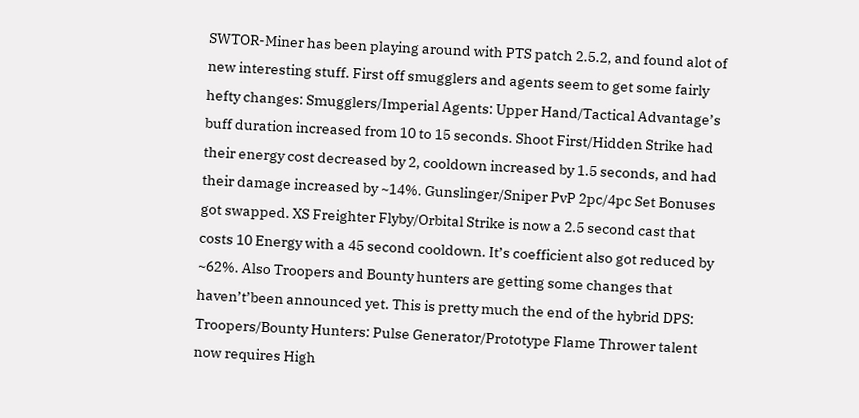SWTOR-Miner has been playing around with PTS patch 2.5.2, and found alot of new interesting stuff. First off smugglers and agents seem to get some fairly hefty changes: Smugglers/Imperial Agents: Upper Hand/Tactical Advantage’s buff duration increased from 10 to 15 seconds. Shoot First/Hidden Strike had their energy cost decreased by 2, cooldown increased by 1.5 seconds, and had their damage increased by ~14%. Gunslinger/Sniper PvP 2pc/4pc Set Bonuses got swapped. XS Freighter Flyby/Orbital Strike is now a 2.5 second cast that costs 10 Energy with a 45 second cooldown. It’s coefficient also got reduced by ~62%. Also Troopers and Bounty hunters are getting some changes that haven’t’been announced yet. This is pretty much the end of the hybrid DPS: Troopers/Bounty Hunters: Pulse Generator/Prototype Flame Thrower talent now requires High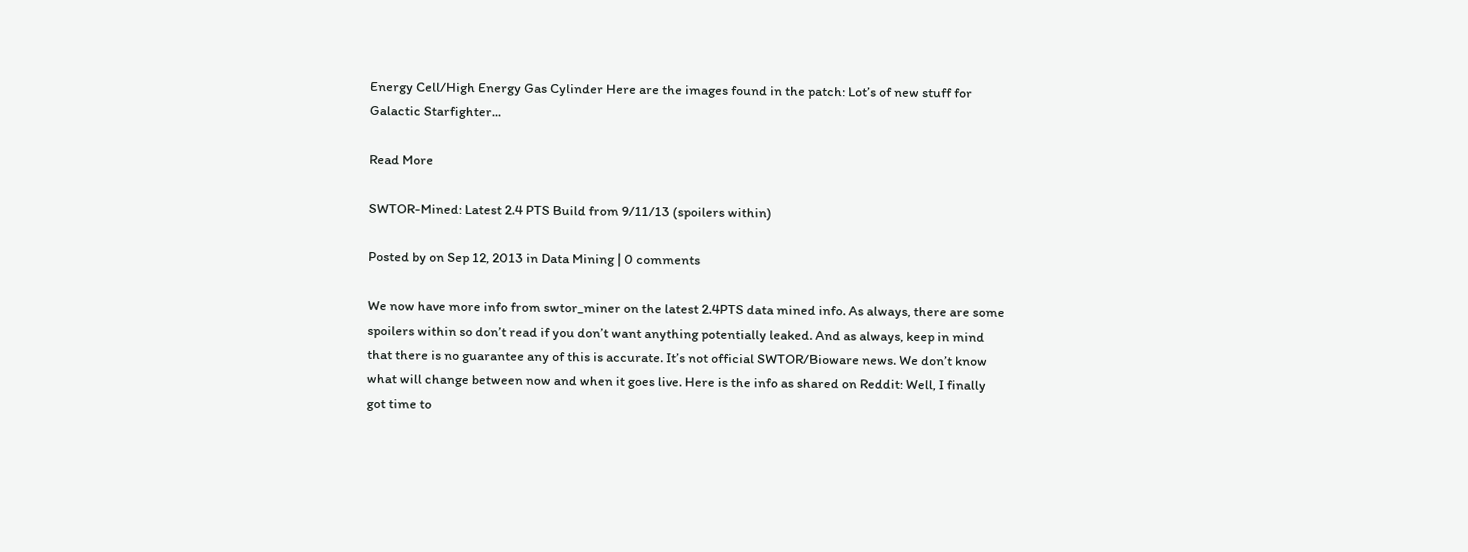Energy Cell/High Energy Gas Cylinder Here are the images found in the patch: Lot’s of new stuff for Galactic Starfighter...

Read More

SWTOR-Mined: Latest 2.4 PTS Build from 9/11/13 (spoilers within)

Posted by on Sep 12, 2013 in Data Mining | 0 comments

We now have more info from swtor_miner on the latest 2.4PTS data mined info. As always, there are some spoilers within so don’t read if you don’t want anything potentially leaked. And as always, keep in mind that there is no guarantee any of this is accurate. It’s not official SWTOR/Bioware news. We don’t know what will change between now and when it goes live. Here is the info as shared on Reddit: Well, I finally got time to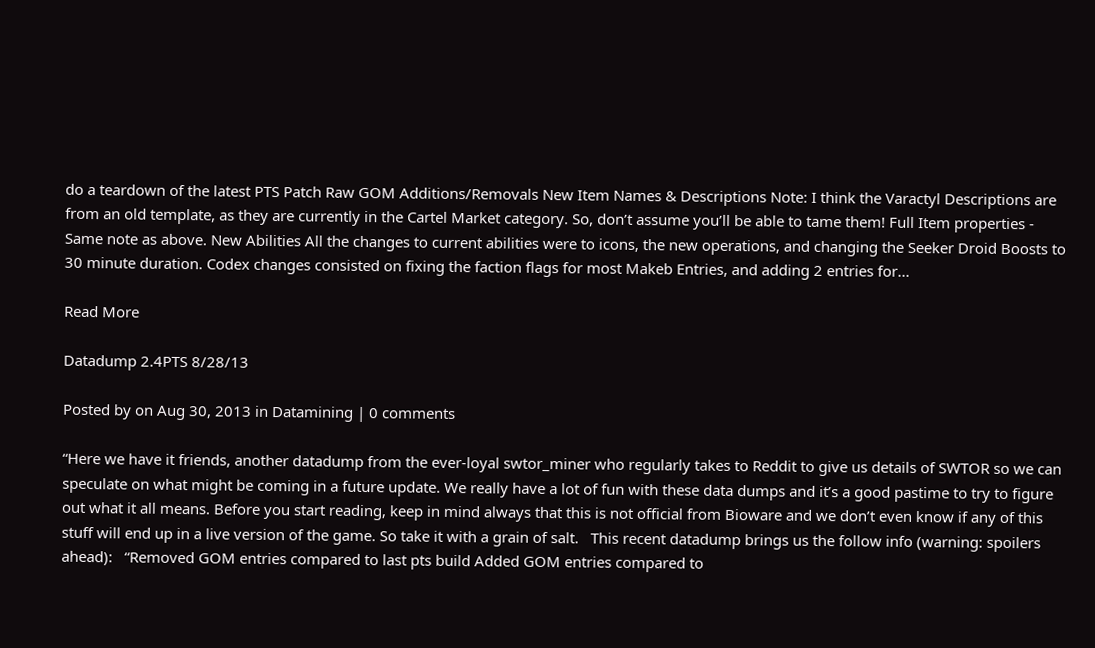do a teardown of the latest PTS Patch Raw GOM Additions/Removals New Item Names & Descriptions Note: I think the Varactyl Descriptions are from an old template, as they are currently in the Cartel Market category. So, don’t assume you’ll be able to tame them! Full Item properties - Same note as above. New Abilities All the changes to current abilities were to icons, the new operations, and changing the Seeker Droid Boosts to 30 minute duration. Codex changes consisted on fixing the faction flags for most Makeb Entries, and adding 2 entries for...

Read More

Datadump 2.4PTS 8/28/13

Posted by on Aug 30, 2013 in Datamining | 0 comments

“Here we have it friends, another datadump from the ever-loyal swtor_miner who regularly takes to Reddit to give us details of SWTOR so we can speculate on what might be coming in a future update. We really have a lot of fun with these data dumps and it’s a good pastime to try to figure out what it all means. Before you start reading, keep in mind always that this is not official from Bioware and we don’t even know if any of this stuff will end up in a live version of the game. So take it with a grain of salt.   This recent datadump brings us the follow info (warning: spoilers ahead):   “Removed GOM entries compared to last pts build Added GOM entries compared to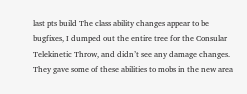last pts build The class ability changes appear to be bugfixes, I dumped out the entire tree for the Consular Telekinetic Throw, and didn’t see any damage changes. They gave some of these abilities to mobs in the new area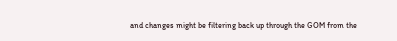and changes might be filtering back up through the GOM from the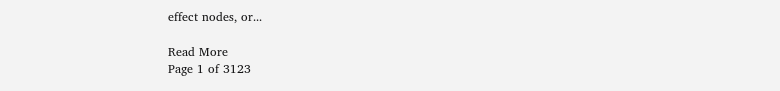effect nodes, or...

Read More
Page 1 of 3123